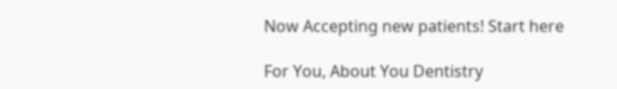Now Accepting new patients! Start here

For You, About You Dentistry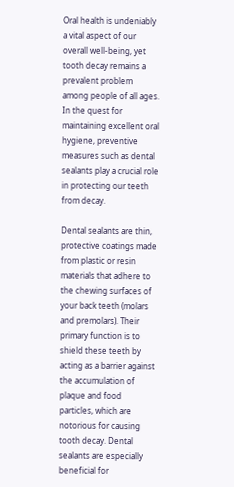Oral health is undeniably a vital aspect of our overall well-being, yet tooth decay remains a prevalent problem among people of all ages. In the quest for maintaining excellent oral hygiene, preventive measures such as dental sealants play a crucial role in protecting our teeth from decay.

Dental sealants are thin, protective coatings made from plastic or resin materials that adhere to the chewing surfaces of your back teeth (molars and premolars). Their primary function is to shield these teeth by acting as a barrier against the accumulation of plaque and food particles, which are notorious for causing tooth decay. Dental sealants are especially beneficial for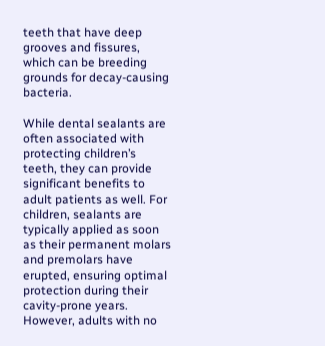teeth that have deep grooves and fissures, which can be breeding grounds for decay-causing bacteria.

While dental sealants are often associated with protecting children’s teeth, they can provide significant benefits to adult patients as well. For children, sealants are typically applied as soon as their permanent molars and premolars have erupted, ensuring optimal protection during their cavity-prone years. However, adults with no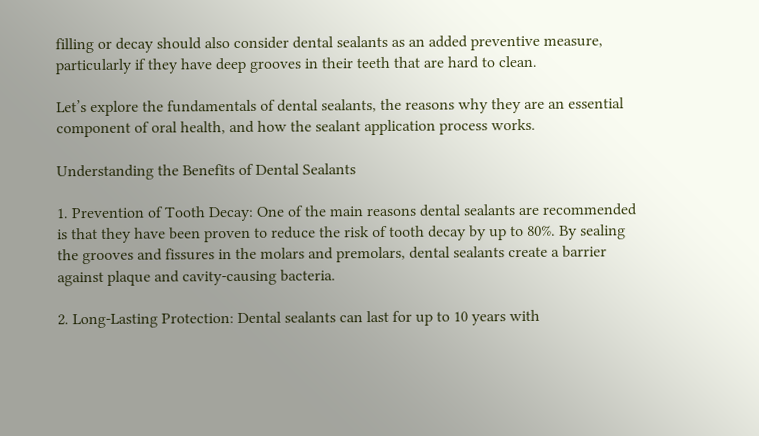filling or decay should also consider dental sealants as an added preventive measure, particularly if they have deep grooves in their teeth that are hard to clean.

Let’s explore the fundamentals of dental sealants, the reasons why they are an essential component of oral health, and how the sealant application process works.

Understanding the Benefits of Dental Sealants

1. Prevention of Tooth Decay: One of the main reasons dental sealants are recommended is that they have been proven to reduce the risk of tooth decay by up to 80%. By sealing the grooves and fissures in the molars and premolars, dental sealants create a barrier against plaque and cavity-causing bacteria.

2. Long-Lasting Protection: Dental sealants can last for up to 10 years with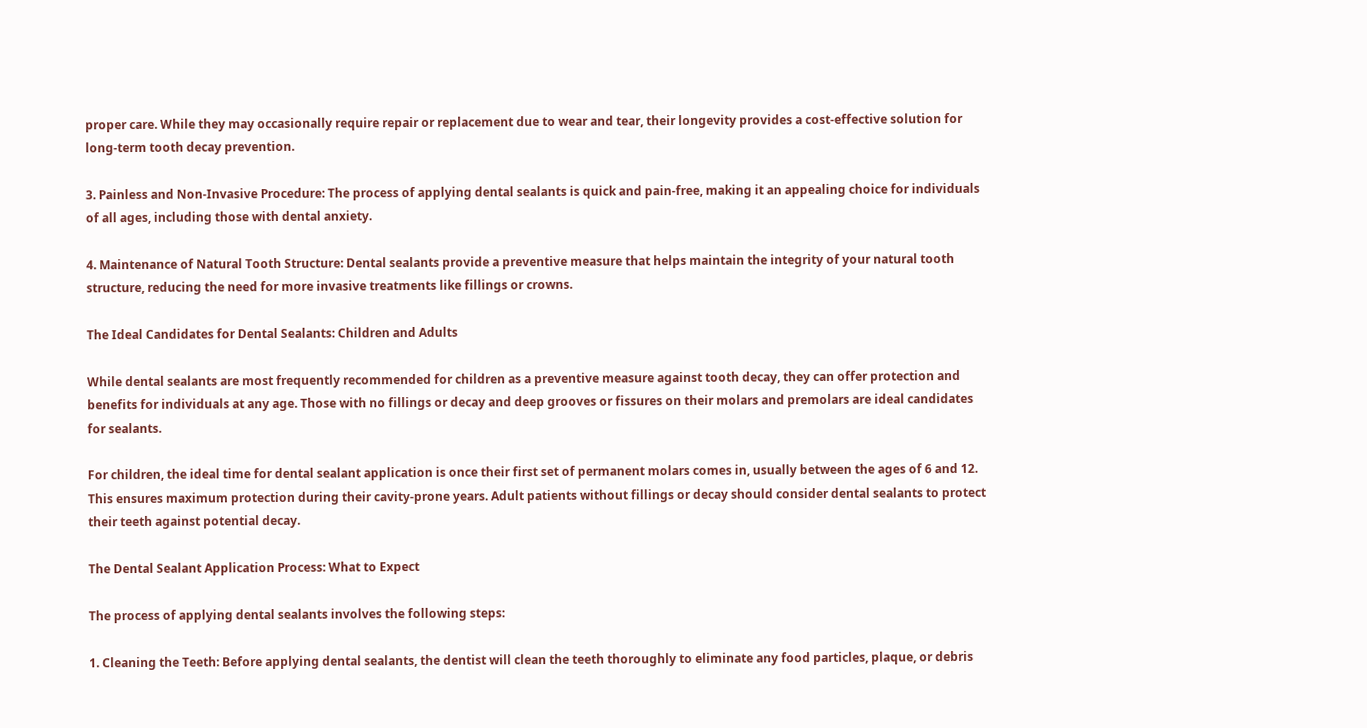proper care. While they may occasionally require repair or replacement due to wear and tear, their longevity provides a cost-effective solution for long-term tooth decay prevention.

3. Painless and Non-Invasive Procedure: The process of applying dental sealants is quick and pain-free, making it an appealing choice for individuals of all ages, including those with dental anxiety.

4. Maintenance of Natural Tooth Structure: Dental sealants provide a preventive measure that helps maintain the integrity of your natural tooth structure, reducing the need for more invasive treatments like fillings or crowns.

The Ideal Candidates for Dental Sealants: Children and Adults

While dental sealants are most frequently recommended for children as a preventive measure against tooth decay, they can offer protection and benefits for individuals at any age. Those with no fillings or decay and deep grooves or fissures on their molars and premolars are ideal candidates for sealants.

For children, the ideal time for dental sealant application is once their first set of permanent molars comes in, usually between the ages of 6 and 12. This ensures maximum protection during their cavity-prone years. Adult patients without fillings or decay should consider dental sealants to protect their teeth against potential decay.

The Dental Sealant Application Process: What to Expect

The process of applying dental sealants involves the following steps:

1. Cleaning the Teeth: Before applying dental sealants, the dentist will clean the teeth thoroughly to eliminate any food particles, plaque, or debris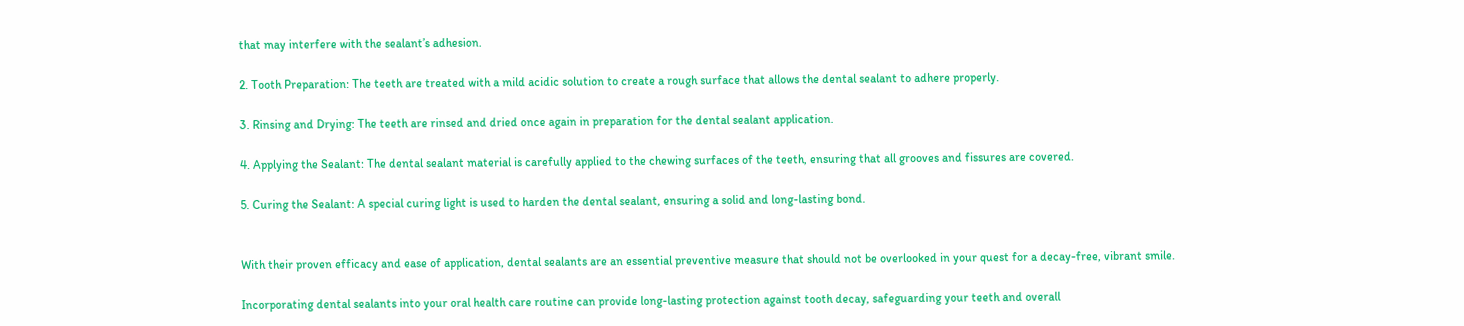that may interfere with the sealant’s adhesion.

2. Tooth Preparation: The teeth are treated with a mild acidic solution to create a rough surface that allows the dental sealant to adhere properly.

3. Rinsing and Drying: The teeth are rinsed and dried once again in preparation for the dental sealant application.

4. Applying the Sealant: The dental sealant material is carefully applied to the chewing surfaces of the teeth, ensuring that all grooves and fissures are covered.

5. Curing the Sealant: A special curing light is used to harden the dental sealant, ensuring a solid and long-lasting bond.


With their proven efficacy and ease of application, dental sealants are an essential preventive measure that should not be overlooked in your quest for a decay-free, vibrant smile.

Incorporating dental sealants into your oral health care routine can provide long-lasting protection against tooth decay, safeguarding your teeth and overall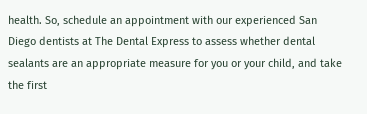health. So, schedule an appointment with our experienced San Diego dentists at The Dental Express to assess whether dental sealants are an appropriate measure for you or your child, and take the first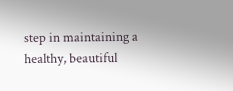step in maintaining a healthy, beautiful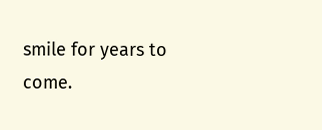smile for years to come.